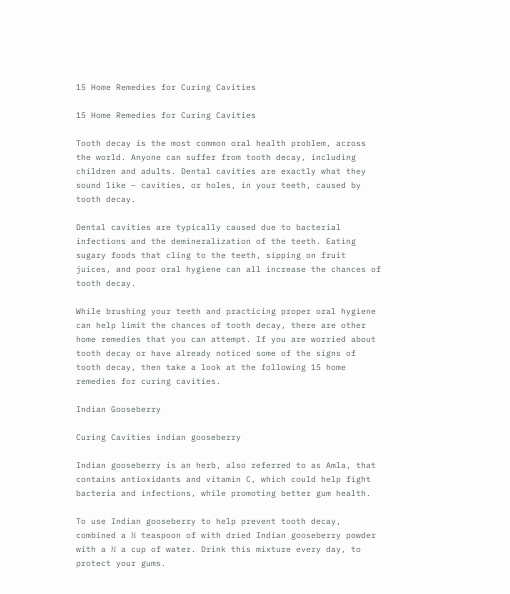15 Home Remedies for Curing Cavities

15 Home Remedies for Curing Cavities

Tooth decay is the most common oral health problem, across the world. Anyone can suffer from tooth decay, including children and adults. Dental cavities are exactly what they sound like – cavities, or holes, in your teeth, caused by tooth decay.

Dental cavities are typically caused due to bacterial infections and the demineralization of the teeth. Eating sugary foods that cling to the teeth, sipping on fruit juices, and poor oral hygiene can all increase the chances of tooth decay.

While brushing your teeth and practicing proper oral hygiene can help limit the chances of tooth decay, there are other home remedies that you can attempt. If you are worried about tooth decay or have already noticed some of the signs of tooth decay, then take a look at the following 15 home remedies for curing cavities.

Indian Gooseberry

Curing Cavities indian gooseberry

Indian gooseberry is an herb, also referred to as Amla, that contains antioxidants and vitamin C, which could help fight bacteria and infections, while promoting better gum health.

To use Indian gooseberry to help prevent tooth decay, combined a ½ teaspoon of with dried Indian gooseberry powder with a ½ a cup of water. Drink this mixture every day, to protect your gums.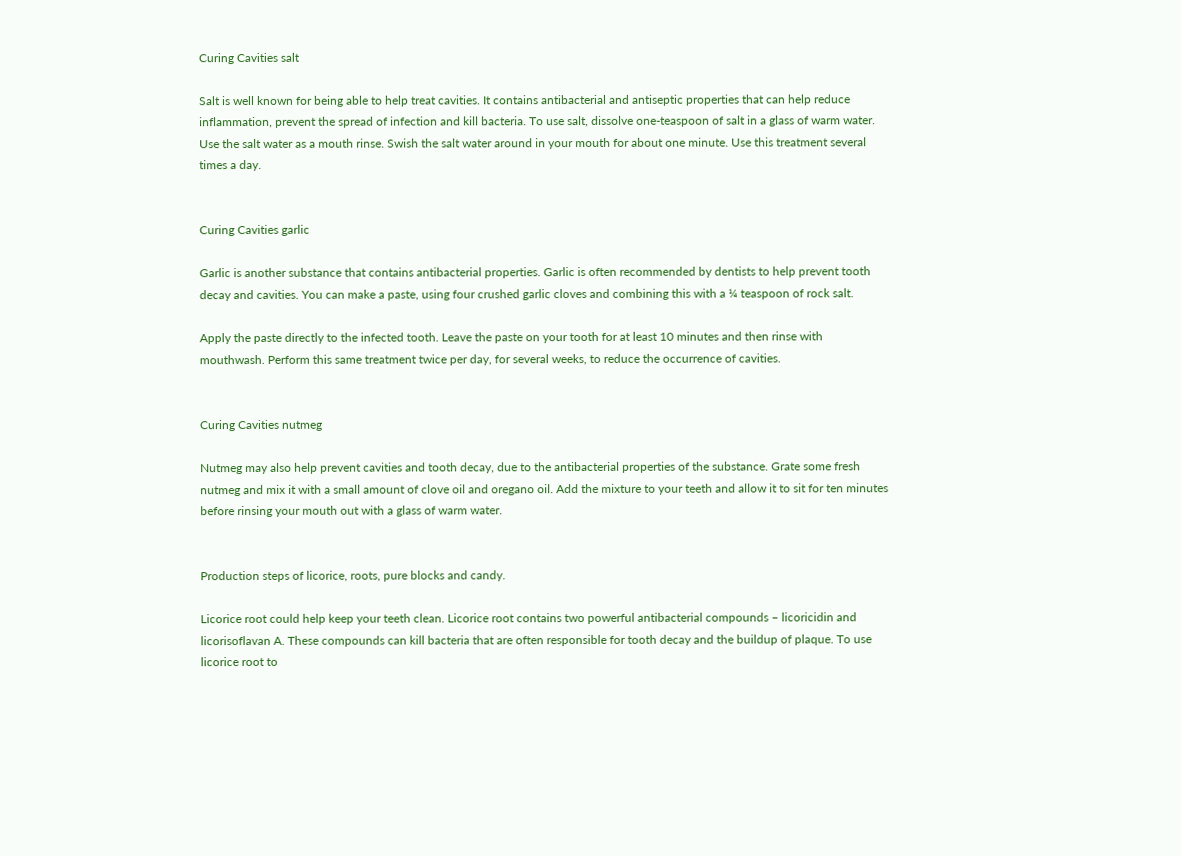Curing Cavities salt

Salt is well known for being able to help treat cavities. It contains antibacterial and antiseptic properties that can help reduce inflammation, prevent the spread of infection and kill bacteria. To use salt, dissolve one-teaspoon of salt in a glass of warm water. Use the salt water as a mouth rinse. Swish the salt water around in your mouth for about one minute. Use this treatment several times a day.


Curing Cavities garlic

Garlic is another substance that contains antibacterial properties. Garlic is often recommended by dentists to help prevent tooth decay and cavities. You can make a paste, using four crushed garlic cloves and combining this with a ¼ teaspoon of rock salt.

Apply the paste directly to the infected tooth. Leave the paste on your tooth for at least 10 minutes and then rinse with mouthwash. Perform this same treatment twice per day, for several weeks, to reduce the occurrence of cavities.


Curing Cavities nutmeg

Nutmeg may also help prevent cavities and tooth decay, due to the antibacterial properties of the substance. Grate some fresh nutmeg and mix it with a small amount of clove oil and oregano oil. Add the mixture to your teeth and allow it to sit for ten minutes before rinsing your mouth out with a glass of warm water.


Production steps of licorice, roots, pure blocks and candy.

Licorice root could help keep your teeth clean. Licorice root contains two powerful antibacterial compounds – licoricidin and licorisoflavan A. These compounds can kill bacteria that are often responsible for tooth decay and the buildup of plaque. To use licorice root to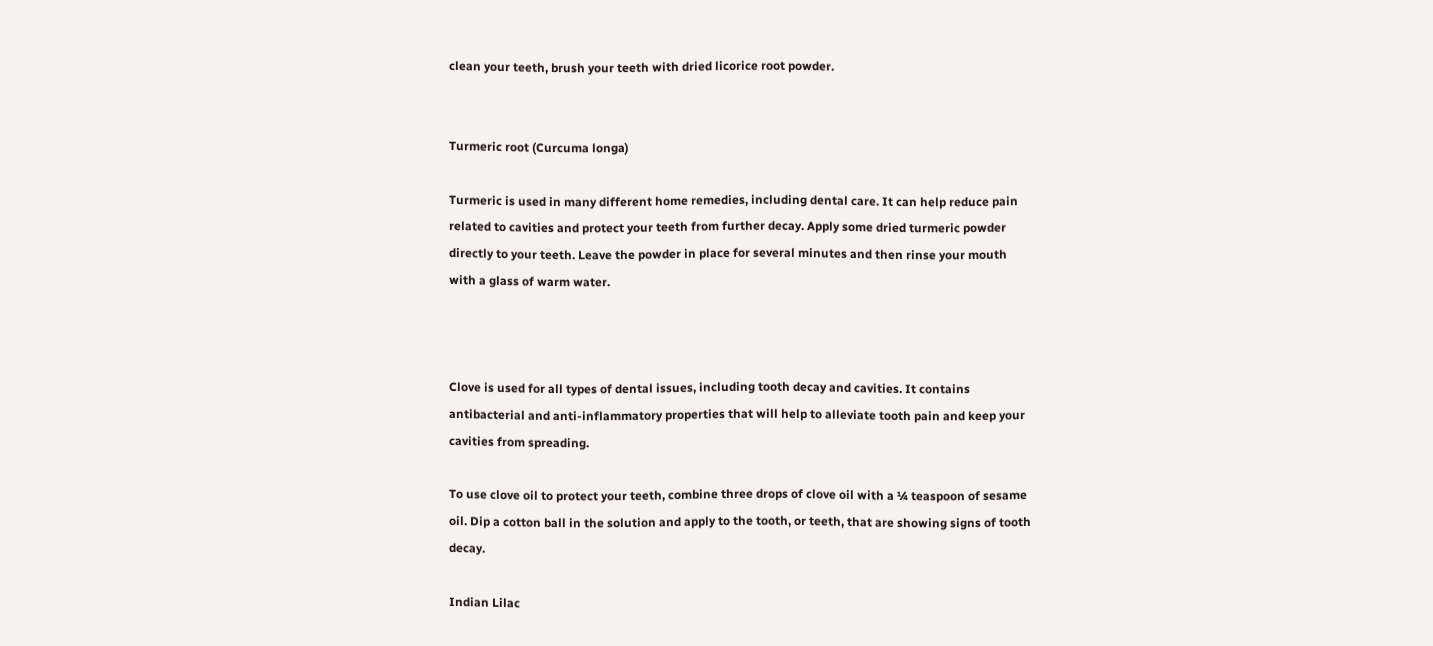clean your teeth, brush your teeth with dried licorice root powder.


Turmeric root (Curcuma longa)

Turmeric is used in many different home remedies, including dental care. It can help reduce pain related to cavities and protect your teeth from further decay. Apply some dried turmeric powder directly to your teeth. Leave the powder in place for several minutes and then rinse your mouth with a glass of warm water.



Clove is used for all types of dental issues, including tooth decay and cavities. It contains antibacterial and anti-inflammatory properties that will help to alleviate tooth pain and keep your cavities from spreading.

To use clove oil to protect your teeth, combine three drops of clove oil with a ¼ teaspoon of sesame oil. Dip a cotton ball in the solution and apply to the tooth, or teeth, that are showing signs of tooth decay.

Indian Lilac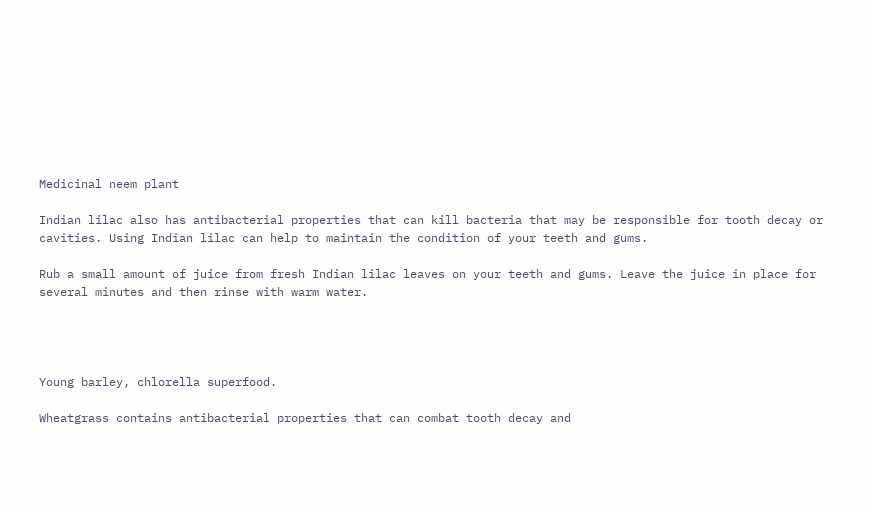Medicinal neem plant

Indian lilac also has antibacterial properties that can kill bacteria that may be responsible for tooth decay or cavities. Using Indian lilac can help to maintain the condition of your teeth and gums.

Rub a small amount of juice from fresh Indian lilac leaves on your teeth and gums. Leave the juice in place for several minutes and then rinse with warm water.




Young barley, chlorella superfood.

Wheatgrass contains antibacterial properties that can combat tooth decay and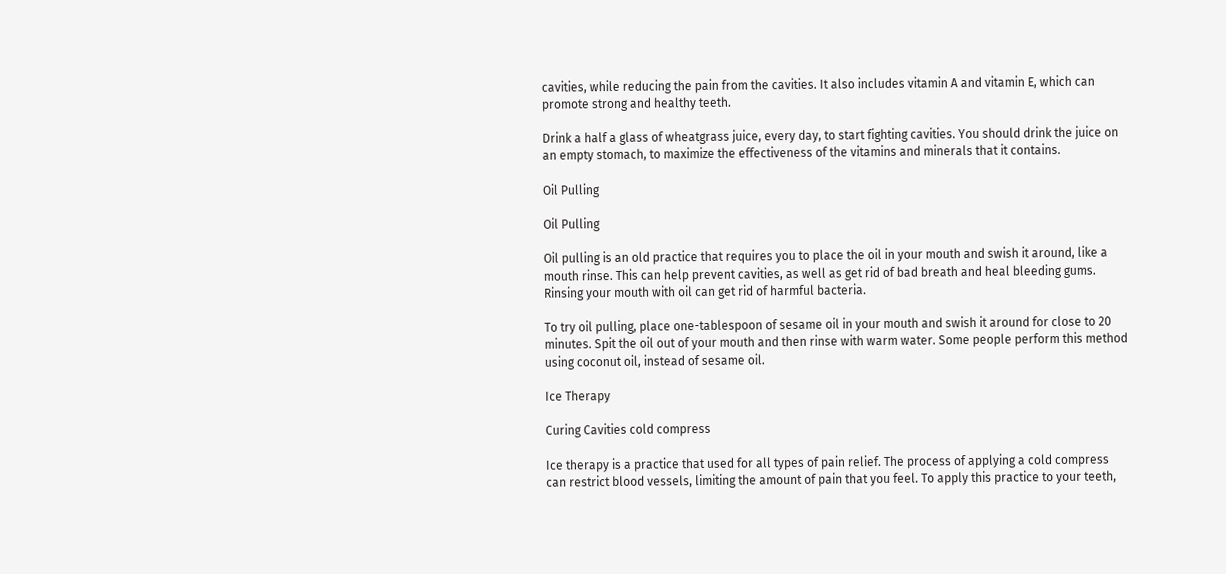cavities, while reducing the pain from the cavities. It also includes vitamin A and vitamin E, which can promote strong and healthy teeth.

Drink a half a glass of wheatgrass juice, every day, to start fighting cavities. You should drink the juice on an empty stomach, to maximize the effectiveness of the vitamins and minerals that it contains.

Oil Pulling

Oil Pulling

Oil pulling is an old practice that requires you to place the oil in your mouth and swish it around, like a mouth rinse. This can help prevent cavities, as well as get rid of bad breath and heal bleeding gums. Rinsing your mouth with oil can get rid of harmful bacteria.

To try oil pulling, place one-tablespoon of sesame oil in your mouth and swish it around for close to 20 minutes. Spit the oil out of your mouth and then rinse with warm water. Some people perform this method using coconut oil, instead of sesame oil.

Ice Therapy

Curing Cavities cold compress

Ice therapy is a practice that used for all types of pain relief. The process of applying a cold compress can restrict blood vessels, limiting the amount of pain that you feel. To apply this practice to your teeth,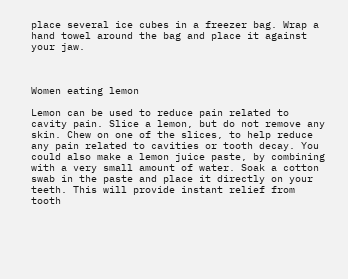place several ice cubes in a freezer bag. Wrap a hand towel around the bag and place it against your jaw.



Women eating lemon

Lemon can be used to reduce pain related to cavity pain. Slice a lemon, but do not remove any skin. Chew on one of the slices, to help reduce any pain related to cavities or tooth decay. You could also make a lemon juice paste, by combining with a very small amount of water. Soak a cotton swab in the paste and place it directly on your teeth. This will provide instant relief from tooth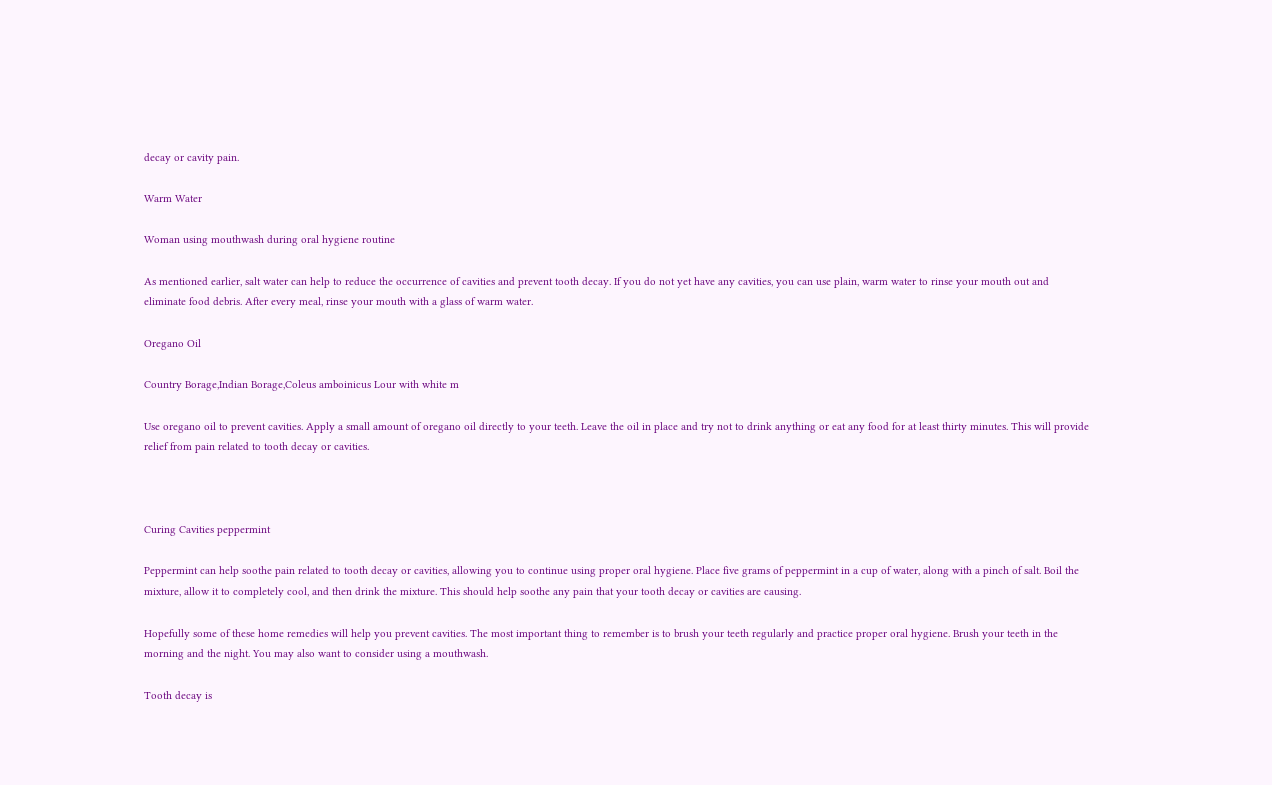decay or cavity pain.

Warm Water

Woman using mouthwash during oral hygiene routine

As mentioned earlier, salt water can help to reduce the occurrence of cavities and prevent tooth decay. If you do not yet have any cavities, you can use plain, warm water to rinse your mouth out and eliminate food debris. After every meal, rinse your mouth with a glass of warm water.

Oregano Oil

Country Borage,Indian Borage,Coleus amboinicus Lour with white m

Use oregano oil to prevent cavities. Apply a small amount of oregano oil directly to your teeth. Leave the oil in place and try not to drink anything or eat any food for at least thirty minutes. This will provide relief from pain related to tooth decay or cavities.



Curing Cavities peppermint

Peppermint can help soothe pain related to tooth decay or cavities, allowing you to continue using proper oral hygiene. Place five grams of peppermint in a cup of water, along with a pinch of salt. Boil the mixture, allow it to completely cool, and then drink the mixture. This should help soothe any pain that your tooth decay or cavities are causing.

Hopefully some of these home remedies will help you prevent cavities. The most important thing to remember is to brush your teeth regularly and practice proper oral hygiene. Brush your teeth in the morning and the night. You may also want to consider using a mouthwash.

Tooth decay is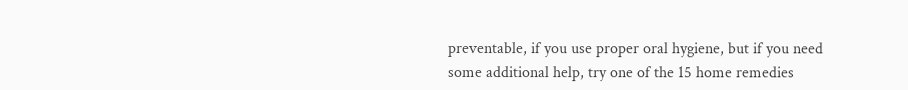preventable, if you use proper oral hygiene, but if you need some additional help, try one of the 15 home remedies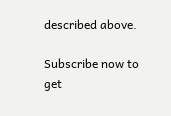described above.

Subscribe now to get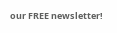our FREE newsletter!